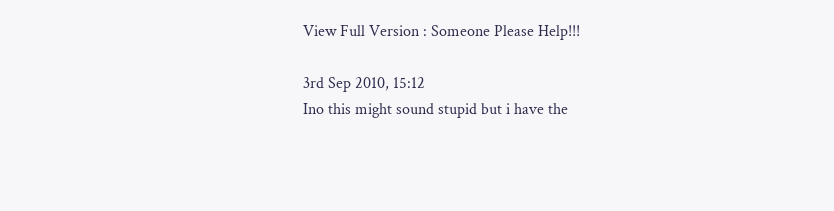View Full Version : Someone Please Help!!!

3rd Sep 2010, 15:12
Ino this might sound stupid but i have the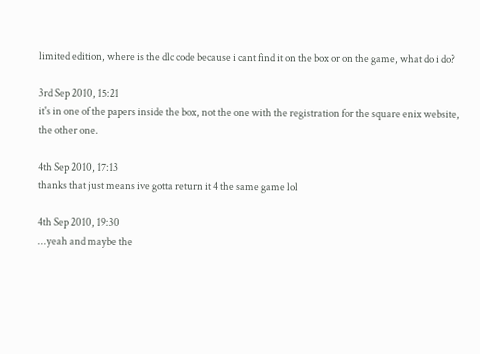limited edition, where is the dlc code because i cant find it on the box or on the game, what do i do?

3rd Sep 2010, 15:21
it's in one of the papers inside the box, not the one with the registration for the square enix website, the other one.

4th Sep 2010, 17:13
thanks that just means ive gotta return it 4 the same game lol

4th Sep 2010, 19:30
...yeah and maybe the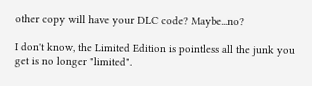other copy will have your DLC code? Maybe...no?

I don't know, the Limited Edition is pointless all the junk you get is no longer "limited".